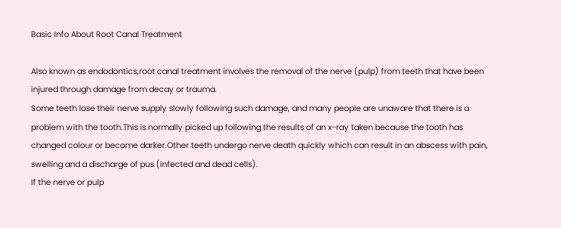Basic Info About Root Canal Treatment

Also known as endodontics,root canal treatment involves the removal of the nerve (pulp) from teeth that have been injured through damage from decay or trauma.
Some teeth lose their nerve supply slowly following such damage, and many people are unaware that there is a problem with the tooth.This is normally picked up following the results of an x-ray taken because the tooth has changed colour or become darker.Other teeth undergo nerve death quickly which can result in an abscess with pain, swelling and a discharge of pus (infected and dead cells).
If the nerve or pulp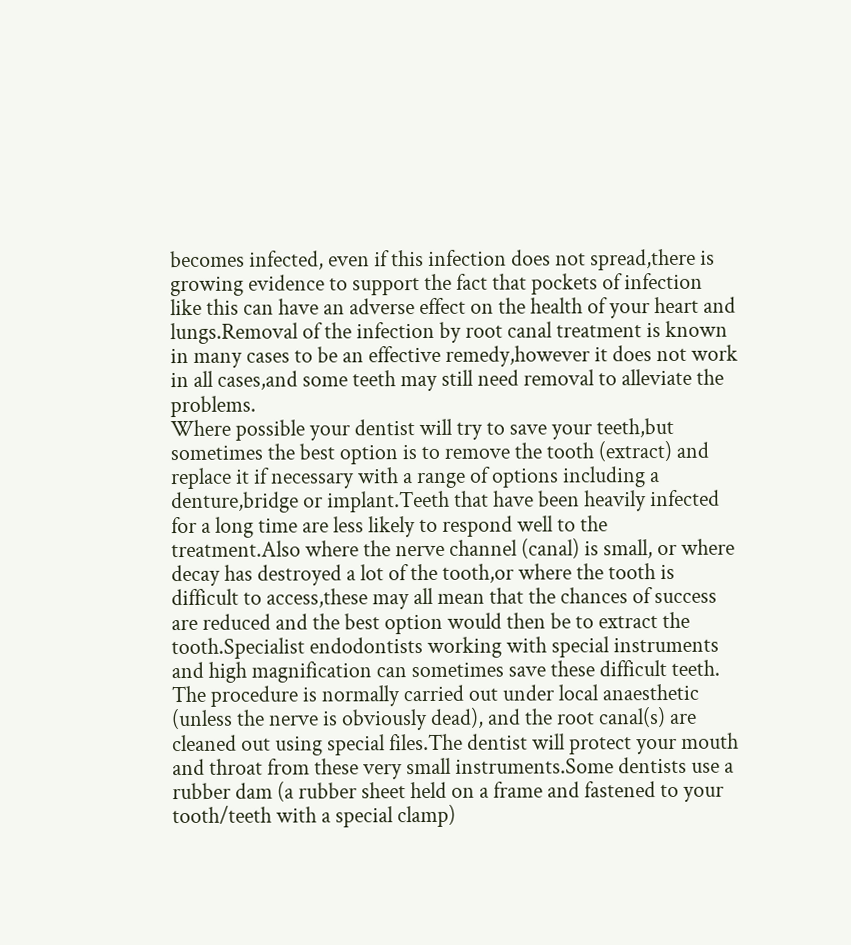becomes infected, even if this infection does not spread,there is growing evidence to support the fact that pockets of infection like this can have an adverse effect on the health of your heart and lungs.Removal of the infection by root canal treatment is known in many cases to be an effective remedy,however it does not work in all cases,and some teeth may still need removal to alleviate the problems.
Where possible your dentist will try to save your teeth,but sometimes the best option is to remove the tooth (extract) and replace it if necessary with a range of options including a denture,bridge or implant.Teeth that have been heavily infected for a long time are less likely to respond well to the treatment.Also where the nerve channel (canal) is small, or where decay has destroyed a lot of the tooth,or where the tooth is difficult to access,these may all mean that the chances of success are reduced and the best option would then be to extract the tooth.Specialist endodontists working with special instruments and high magnification can sometimes save these difficult teeth.
The procedure is normally carried out under local anaesthetic (unless the nerve is obviously dead), and the root canal(s) are cleaned out using special files.The dentist will protect your mouth and throat from these very small instruments.Some dentists use a rubber dam (a rubber sheet held on a frame and fastened to your tooth/teeth with a special clamp)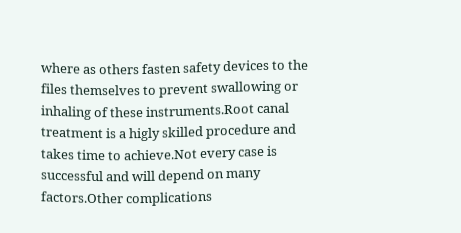where as others fasten safety devices to the files themselves to prevent swallowing or inhaling of these instruments.Root canal treatment is a higly skilled procedure and takes time to achieve.Not every case is successful and will depend on many factors.Other complications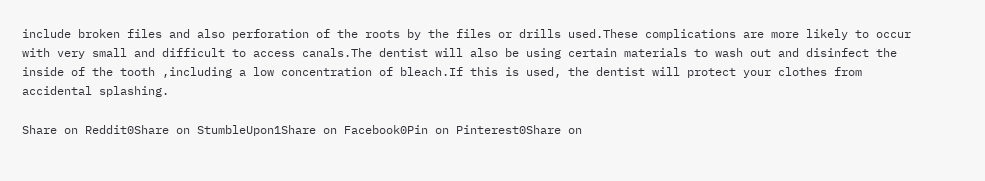include broken files and also perforation of the roots by the files or drills used.These complications are more likely to occur with very small and difficult to access canals.The dentist will also be using certain materials to wash out and disinfect the inside of the tooth ,including a low concentration of bleach.If this is used, the dentist will protect your clothes from accidental splashing.

Share on Reddit0Share on StumbleUpon1Share on Facebook0Pin on Pinterest0Share on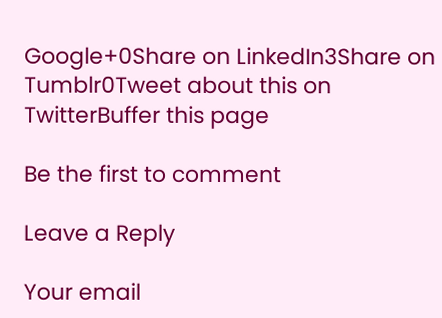Google+0Share on LinkedIn3Share on Tumblr0Tweet about this on TwitterBuffer this page

Be the first to comment

Leave a Reply

Your email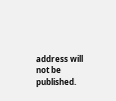address will not be published.